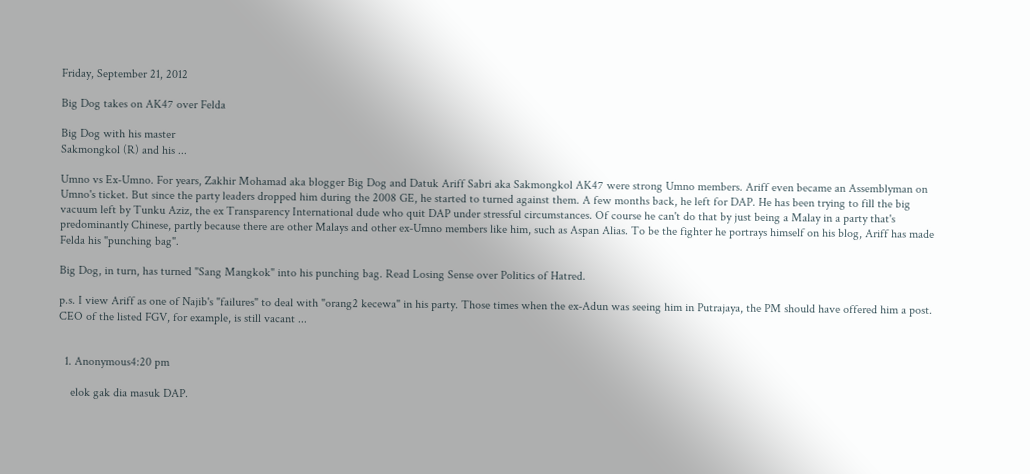Friday, September 21, 2012

Big Dog takes on AK47 over Felda

Big Dog with his master
Sakmongkol (R) and his ...

Umno vs Ex-Umno. For years, Zakhir Mohamad aka blogger Big Dog and Datuk Ariff Sabri aka Sakmongkol AK47 were strong Umno members. Ariff even became an Assemblyman on Umno's ticket. But since the party leaders dropped him during the 2008 GE, he started to turned against them. A few months back, he left for DAP. He has been trying to fill the big vacuum left by Tunku Aziz, the ex Transparency International dude who quit DAP under stressful circumstances. Of course he can't do that by just being a Malay in a party that's predominantly Chinese, partly because there are other Malays and other ex-Umno members like him, such as Aspan Alias. To be the fighter he portrays himself on his blog, Ariff has made Felda his "punching bag".

Big Dog, in turn, has turned "Sang Mangkok" into his punching bag. Read Losing Sense over Politics of Hatred.

p.s. I view Ariff as one of Najib's "failures" to deal with "orang2 kecewa" in his party. Those times when the ex-Adun was seeing him in Putrajaya, the PM should have offered him a post. CEO of the listed FGV, for example, is still vacant ...


  1. Anonymous4:20 pm

    elok gak dia masuk DAP.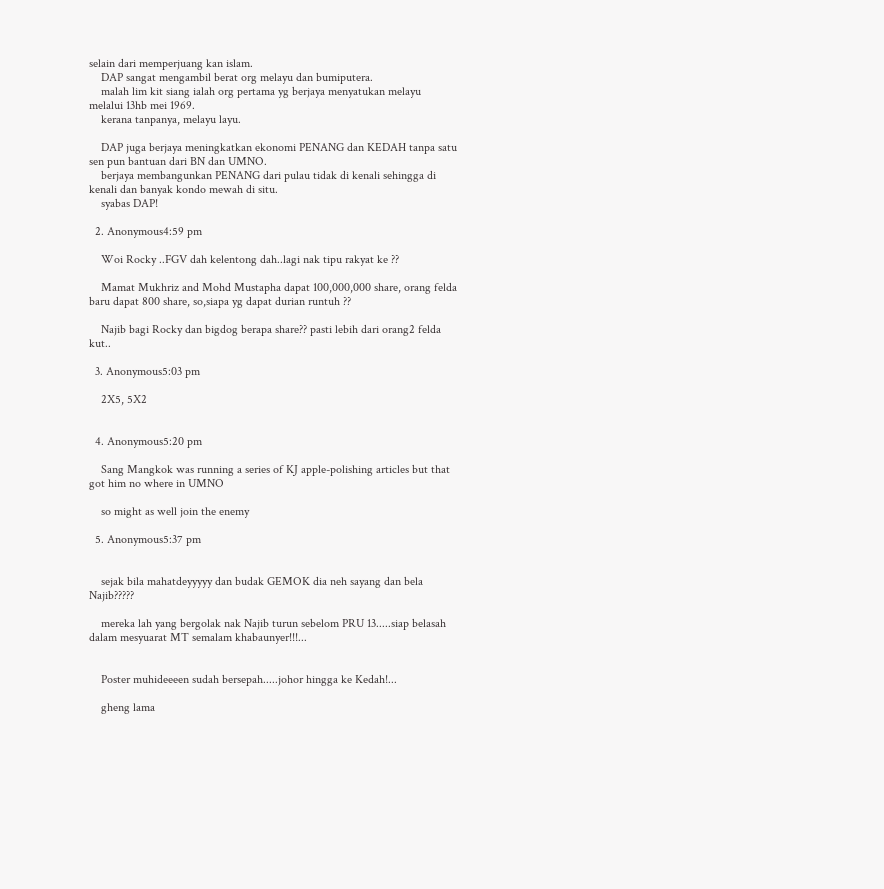selain dari memperjuang kan islam.
    DAP sangat mengambil berat org melayu dan bumiputera.
    malah lim kit siang ialah org pertama yg berjaya menyatukan melayu melalui 13hb mei 1969.
    kerana tanpanya, melayu layu.

    DAP juga berjaya meningkatkan ekonomi PENANG dan KEDAH tanpa satu sen pun bantuan dari BN dan UMNO.
    berjaya membangunkan PENANG dari pulau tidak di kenali sehingga di kenali dan banyak kondo mewah di situ.
    syabas DAP!

  2. Anonymous4:59 pm

    Woi Rocky ..FGV dah kelentong dah..lagi nak tipu rakyat ke ??

    Mamat Mukhriz and Mohd Mustapha dapat 100,000,000 share, orang felda baru dapat 800 share, so,siapa yg dapat durian runtuh ??

    Najib bagi Rocky dan bigdog berapa share?? pasti lebih dari orang2 felda kut..

  3. Anonymous5:03 pm

    2X5, 5X2


  4. Anonymous5:20 pm

    Sang Mangkok was running a series of KJ apple-polishing articles but that got him no where in UMNO

    so might as well join the enemy

  5. Anonymous5:37 pm


    sejak bila mahatdeyyyyy dan budak GEMOK dia neh sayang dan bela Najib?????

    mereka lah yang bergolak nak Najib turun sebelom PRU 13.....siap belasah dalam mesyuarat MT semalam khabaunyer!!!...


    Poster muhideeeen sudah bersepah.....johor hingga ke Kedah!...

    gheng lama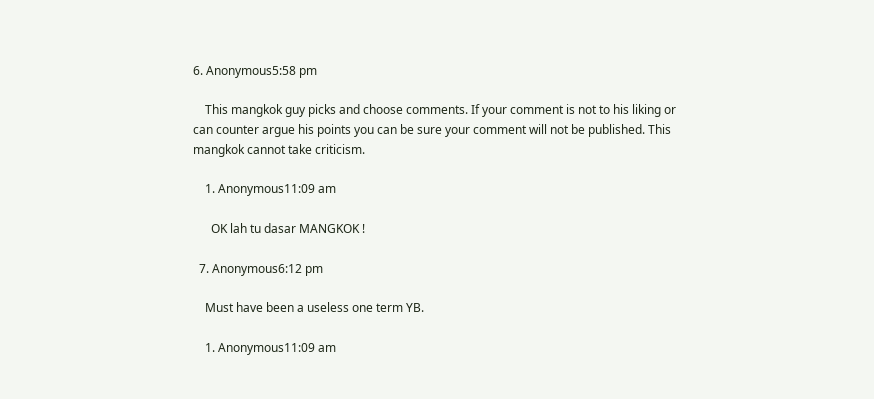6. Anonymous5:58 pm

    This mangkok guy picks and choose comments. If your comment is not to his liking or can counter argue his points you can be sure your comment will not be published. This mangkok cannot take criticism.

    1. Anonymous11:09 am

      OK lah tu dasar MANGKOK !

  7. Anonymous6:12 pm

    Must have been a useless one term YB.

    1. Anonymous11:09 am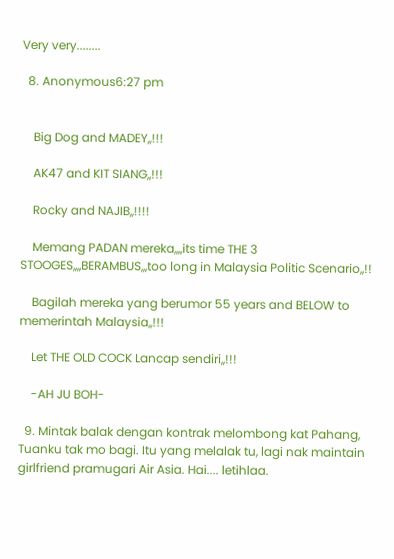Very very........

  8. Anonymous6:27 pm


    Big Dog and MADEY,,!!!

    AK47 and KIT SIANG,,!!!

    Rocky and NAJIB,,!!!!

    Memang PADAN mereka,,,,its time THE 3 STOOGES,,,,BERAMBUS,,,too long in Malaysia Politic Scenario,,!!

    Bagilah mereka yang berumor 55 years and BELOW to memerintah Malaysia,,!!!

    Let THE OLD COCK Lancap sendiri,,!!!

    -AH JU BOH-

  9. Mintak balak dengan kontrak melombong kat Pahang, Tuanku tak mo bagi. Itu yang melalak tu, lagi nak maintain girlfriend pramugari Air Asia. Hai.... letihlaa.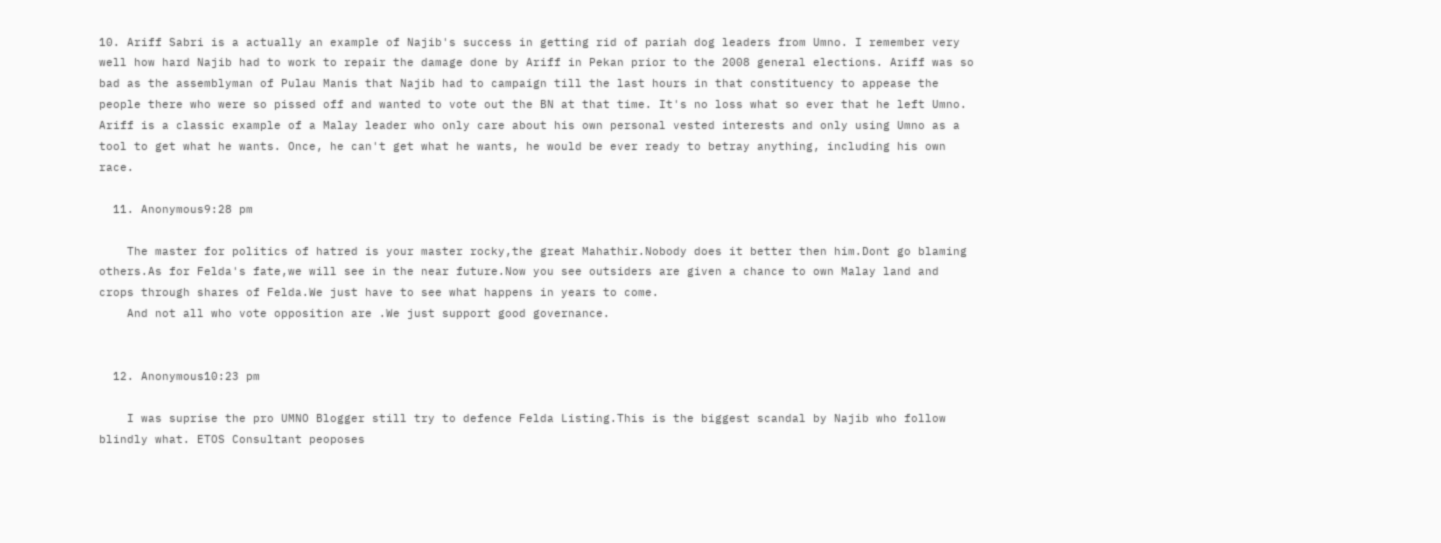10. Ariff Sabri is a actually an example of Najib's success in getting rid of pariah dog leaders from Umno. I remember very well how hard Najib had to work to repair the damage done by Ariff in Pekan prior to the 2008 general elections. Ariff was so bad as the assemblyman of Pulau Manis that Najib had to campaign till the last hours in that constituency to appease the people there who were so pissed off and wanted to vote out the BN at that time. It's no loss what so ever that he left Umno. Ariff is a classic example of a Malay leader who only care about his own personal vested interests and only using Umno as a tool to get what he wants. Once, he can't get what he wants, he would be ever ready to betray anything, including his own race.

  11. Anonymous9:28 pm

    The master for politics of hatred is your master rocky,the great Mahathir.Nobody does it better then him.Dont go blaming others.As for Felda's fate,we will see in the near future.Now you see outsiders are given a chance to own Malay land and crops through shares of Felda.We just have to see what happens in years to come.
    And not all who vote opposition are .We just support good governance.


  12. Anonymous10:23 pm

    I was suprise the pro UMNO Blogger still try to defence Felda Listing.This is the biggest scandal by Najib who follow blindly what. ETOS Consultant peoposes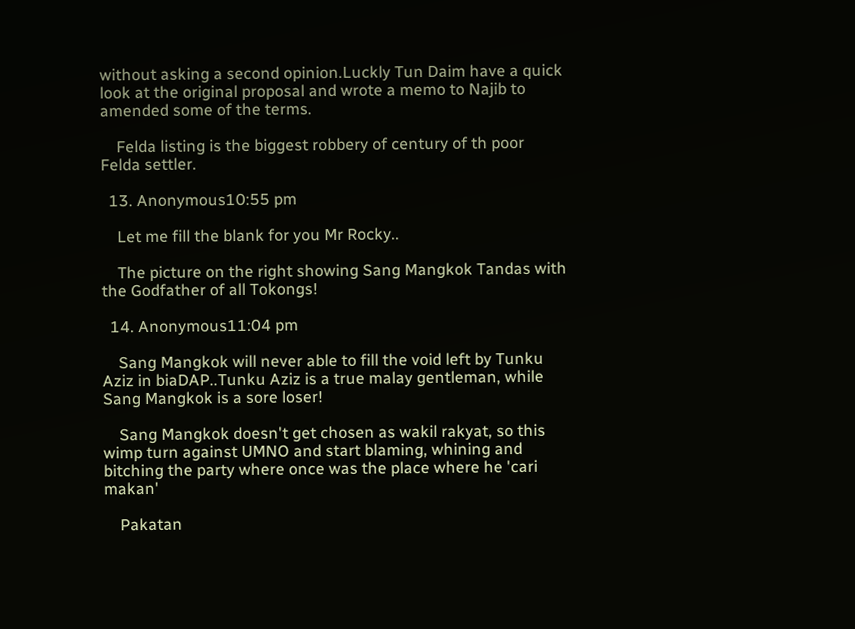without asking a second opinion.Luckly Tun Daim have a quick look at the original proposal and wrote a memo to Najib to amended some of the terms.

    Felda listing is the biggest robbery of century of th poor Felda settler.

  13. Anonymous10:55 pm

    Let me fill the blank for you Mr Rocky..

    The picture on the right showing Sang Mangkok Tandas with the Godfather of all Tokongs!

  14. Anonymous11:04 pm

    Sang Mangkok will never able to fill the void left by Tunku Aziz in biaDAP..Tunku Aziz is a true malay gentleman, while Sang Mangkok is a sore loser!

    Sang Mangkok doesn't get chosen as wakil rakyat, so this wimp turn against UMNO and start blaming, whining and bitching the party where once was the place where he 'cari makan'

    Pakatan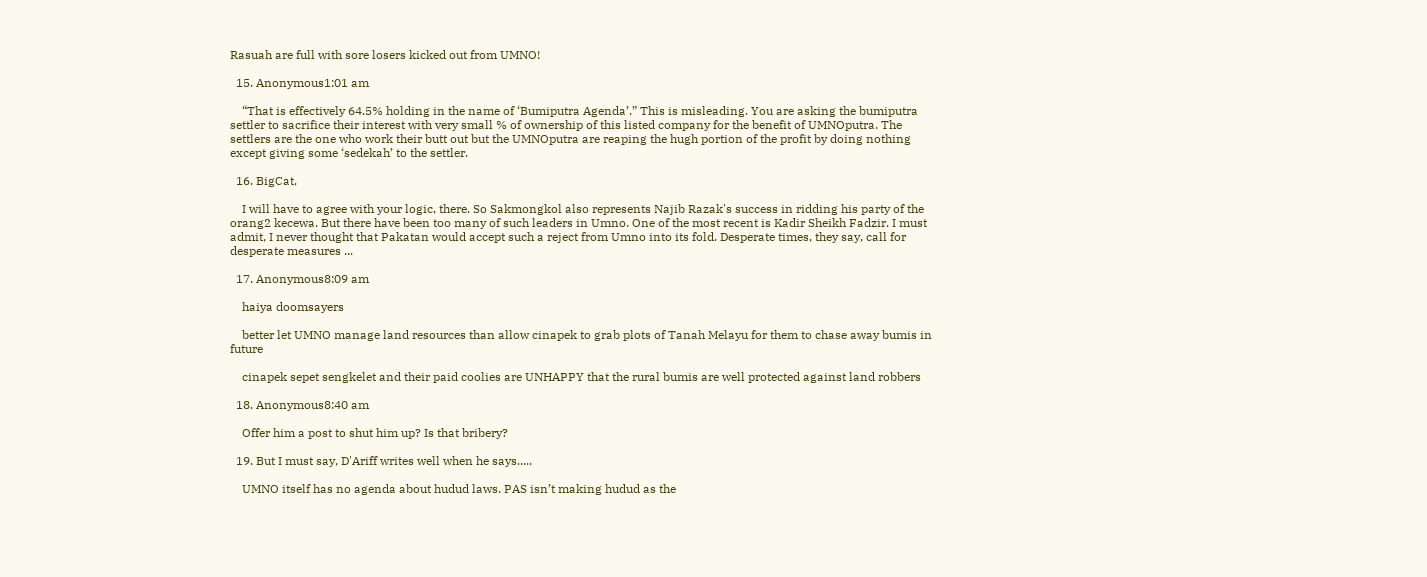Rasuah are full with sore losers kicked out from UMNO!

  15. Anonymous1:01 am

    “That is effectively 64.5% holding in the name of ‘Bumiputra Agenda’.” This is misleading. You are asking the bumiputra settler to sacrifice their interest with very small % of ownership of this listed company for the benefit of UMNOputra. The settlers are the one who work their butt out but the UMNOputra are reaping the hugh portion of the profit by doing nothing except giving some ‘sedekah’ to the settler.

  16. BigCat,

    I will have to agree with your logic, there. So Sakmongkol also represents Najib Razak's success in ridding his party of the orang2 kecewa. But there have been too many of such leaders in Umno. One of the most recent is Kadir Sheikh Fadzir. I must admit, I never thought that Pakatan would accept such a reject from Umno into its fold. Desperate times, they say, call for desperate measures ...

  17. Anonymous8:09 am

    haiya doomsayers

    better let UMNO manage land resources than allow cinapek to grab plots of Tanah Melayu for them to chase away bumis in future

    cinapek sepet sengkelet and their paid coolies are UNHAPPY that the rural bumis are well protected against land robbers

  18. Anonymous8:40 am

    Offer him a post to shut him up? Is that bribery?

  19. But I must say, D'Ariff writes well when he says.....

    UMNO itself has no agenda about hudud laws. PAS isn’t making hudud as the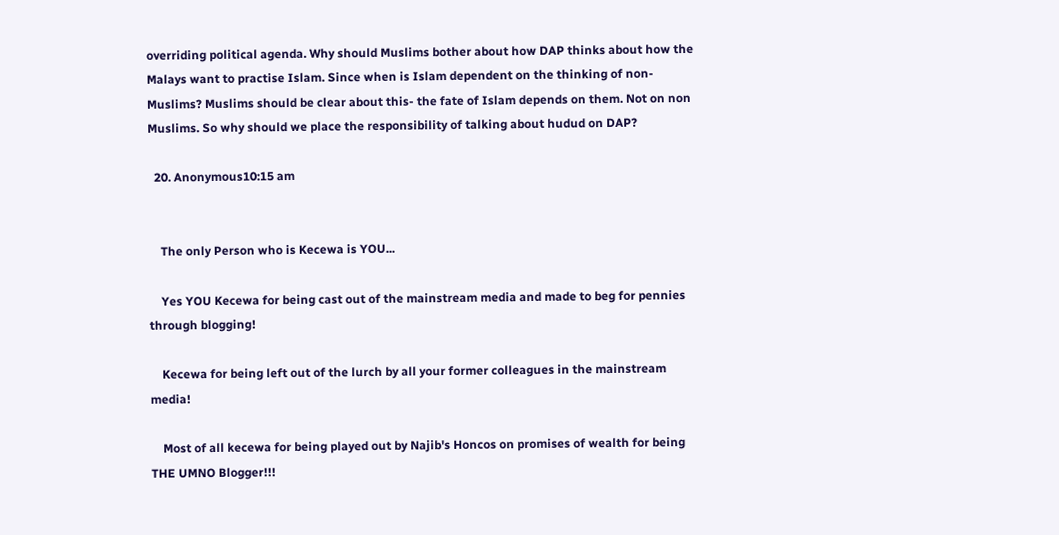overriding political agenda. Why should Muslims bother about how DAP thinks about how the Malays want to practise Islam. Since when is Islam dependent on the thinking of non-Muslims? Muslims should be clear about this- the fate of Islam depends on them. Not on non Muslims. So why should we place the responsibility of talking about hudud on DAP?

  20. Anonymous10:15 am


    The only Person who is Kecewa is YOU...

    Yes YOU Kecewa for being cast out of the mainstream media and made to beg for pennies through blogging!

    Kecewa for being left out of the lurch by all your former colleagues in the mainstream media!

    Most of all kecewa for being played out by Najib's Honcos on promises of wealth for being THE UMNO Blogger!!!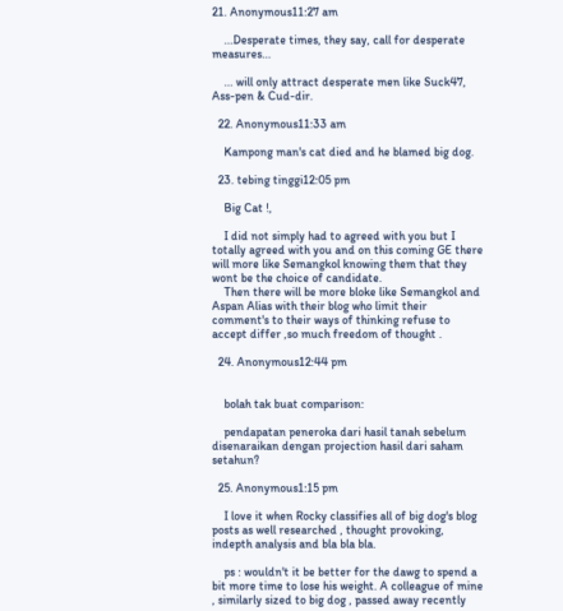21. Anonymous11:27 am

    ...Desperate times, they say, call for desperate measures...

    ... will only attract desperate men like Suck47, Ass-pen & Cud-dir.

  22. Anonymous11:33 am

    Kampong man's cat died and he blamed big dog.

  23. tebing tinggi12:05 pm

    Big Cat !,

    I did not simply had to agreed with you but I totally agreed with you and on this coming GE there will more like Semangkol knowing them that they wont be the choice of candidate.
    Then there will be more bloke like Semangkol and Aspan Alias with their blog who limit their comment's to their ways of thinking refuse to accept differ ,so much freedom of thought .

  24. Anonymous12:44 pm


    bolah tak buat comparison:

    pendapatan peneroka dari hasil tanah sebelum disenaraikan dengan projection hasil dari saham setahun?

  25. Anonymous1:15 pm

    I love it when Rocky classifies all of big dog's blog posts as well researched , thought provoking, indepth analysis and bla bla bla.

    ps : wouldn't it be better for the dawg to spend a bit more time to lose his weight. A colleague of mine , similarly sized to big dog , passed away recently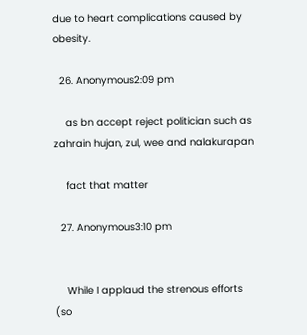due to heart complications caused by obesity.

  26. Anonymous2:09 pm

    as bn accept reject politician such as zahrain hujan, zul, wee and nalakurapan

    fact that matter

  27. Anonymous3:10 pm


    While I applaud the strenous efforts (so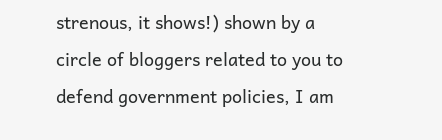strenous, it shows!) shown by a circle of bloggers related to you to defend government policies, I am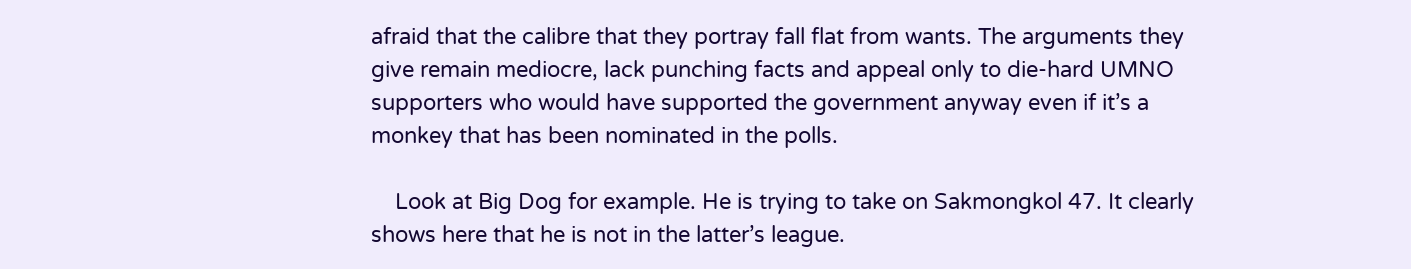afraid that the calibre that they portray fall flat from wants. The arguments they give remain mediocre, lack punching facts and appeal only to die-hard UMNO supporters who would have supported the government anyway even if it’s a monkey that has been nominated in the polls.

    Look at Big Dog for example. He is trying to take on Sakmongkol 47. It clearly shows here that he is not in the latter’s league.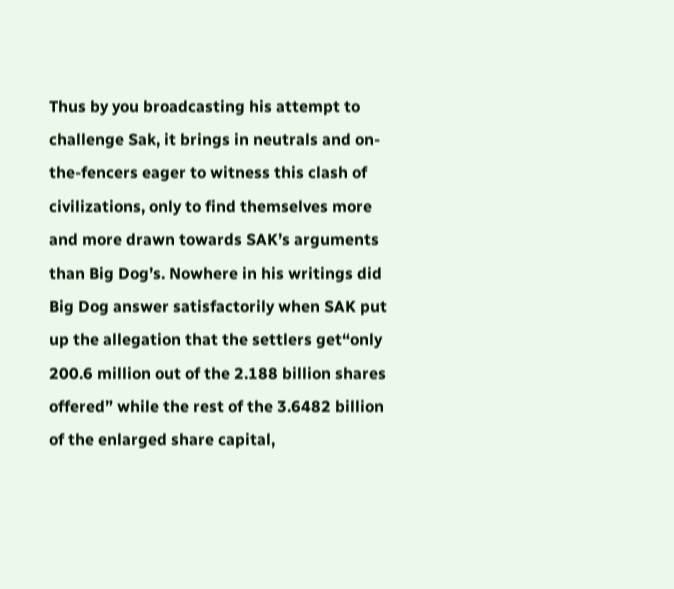Thus by you broadcasting his attempt to challenge Sak, it brings in neutrals and on-the-fencers eager to witness this clash of civilizations, only to find themselves more and more drawn towards SAK’s arguments than Big Dog’s. Nowhere in his writings did Big Dog answer satisfactorily when SAK put up the allegation that the settlers get“only 200.6 million out of the 2.188 billion shares offered” while the rest of the 3.6482 billion of the enlarged share capital,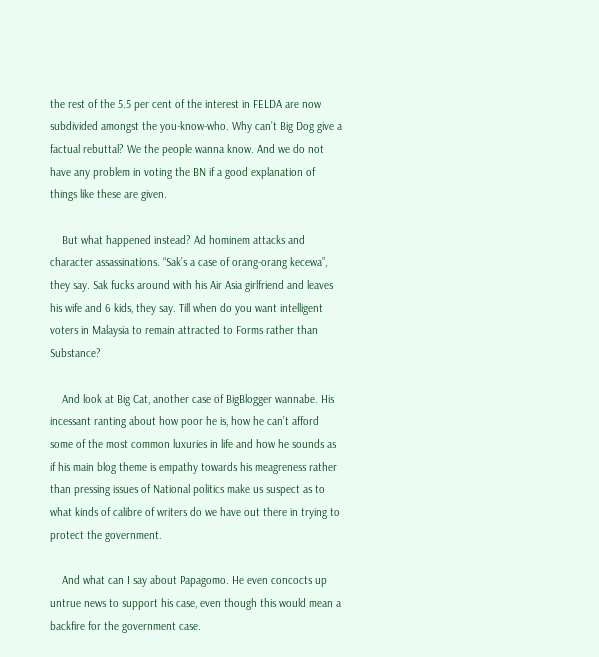the rest of the 5.5 per cent of the interest in FELDA are now subdivided amongst the you-know-who. Why can’t Big Dog give a factual rebuttal? We the people wanna know. And we do not have any problem in voting the BN if a good explanation of things like these are given.

    But what happened instead? Ad hominem attacks and character assassinations. “Sak’s a case of orang-orang kecewa”, they say. Sak fucks around with his Air Asia girlfriend and leaves his wife and 6 kids, they say. Till when do you want intelligent voters in Malaysia to remain attracted to Forms rather than Substance?

    And look at Big Cat, another case of BigBlogger wannabe. His incessant ranting about how poor he is, how he can’t afford some of the most common luxuries in life and how he sounds as if his main blog theme is empathy towards his meagreness rather than pressing issues of National politics make us suspect as to what kinds of calibre of writers do we have out there in trying to protect the government.

    And what can I say about Papagomo. He even concocts up untrue news to support his case, even though this would mean a backfire for the government case.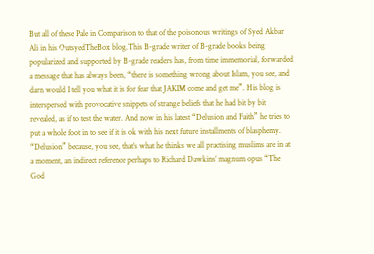But all of these Pale in Comparison to that of the poisonous writings of Syed Akbar Ali in his OutsyedTheBox blog.This B-grade writer of B-grade books being popularized and supported by B-grade readers has, from time immemorial, forwarded a message that has always been, “there is something wrong about Islam, you see, and darn would I tell you what it is for fear that JAKIM come and get me”. His blog is interspersed with provocative snippets of strange beliefs that he had bit by bit revealed, as if to test the water. And now in his latest “Delusion and Faith” he tries to put a whole foot in to see if it is ok with his next future installments of blasphemy. “Delusion” because, you see, that’s what he thinks we all practising muslims are in at a moment, an indirect reference perhaps to Richard Dawkins’ magnum opus “The God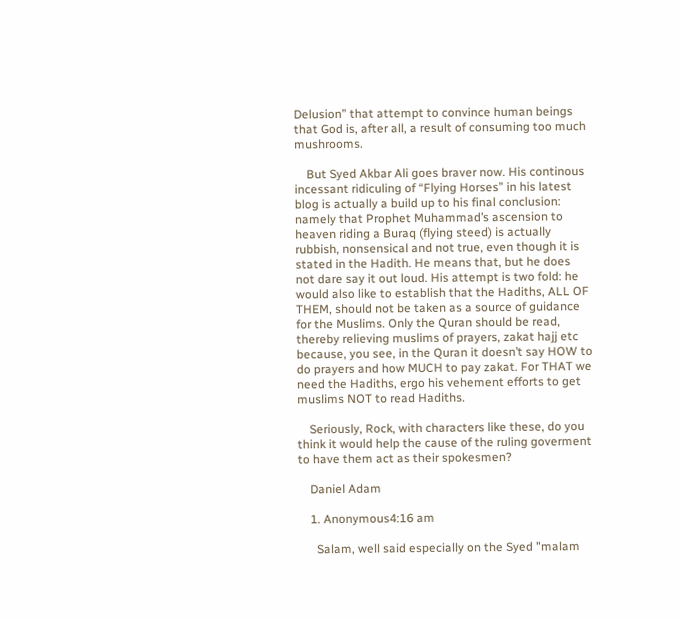Delusion” that attempt to convince human beings that God is, after all, a result of consuming too much mushrooms.

    But Syed Akbar Ali goes braver now. His continous incessant ridiculing of “Flying Horses” in his latest blog is actually a build up to his final conclusion: namely that Prophet Muhammad’s ascension to heaven riding a Buraq (flying steed) is actually rubbish, nonsensical and not true, even though it is stated in the Hadith. He means that, but he does not dare say it out loud. His attempt is two fold: he would also like to establish that the Hadiths, ALL OF THEM, should not be taken as a source of guidance for the Muslims. Only the Quran should be read, thereby relieving muslims of prayers, zakat hajj etc because, you see, in the Quran it doesn’t say HOW to do prayers and how MUCH to pay zakat. For THAT we need the Hadiths, ergo his vehement efforts to get muslims NOT to read Hadiths.

    Seriously, Rock, with characters like these, do you think it would help the cause of the ruling goverment to have them act as their spokesmen?

    Daniel Adam

    1. Anonymous4:16 am

      Salam, well said especially on the Syed "malam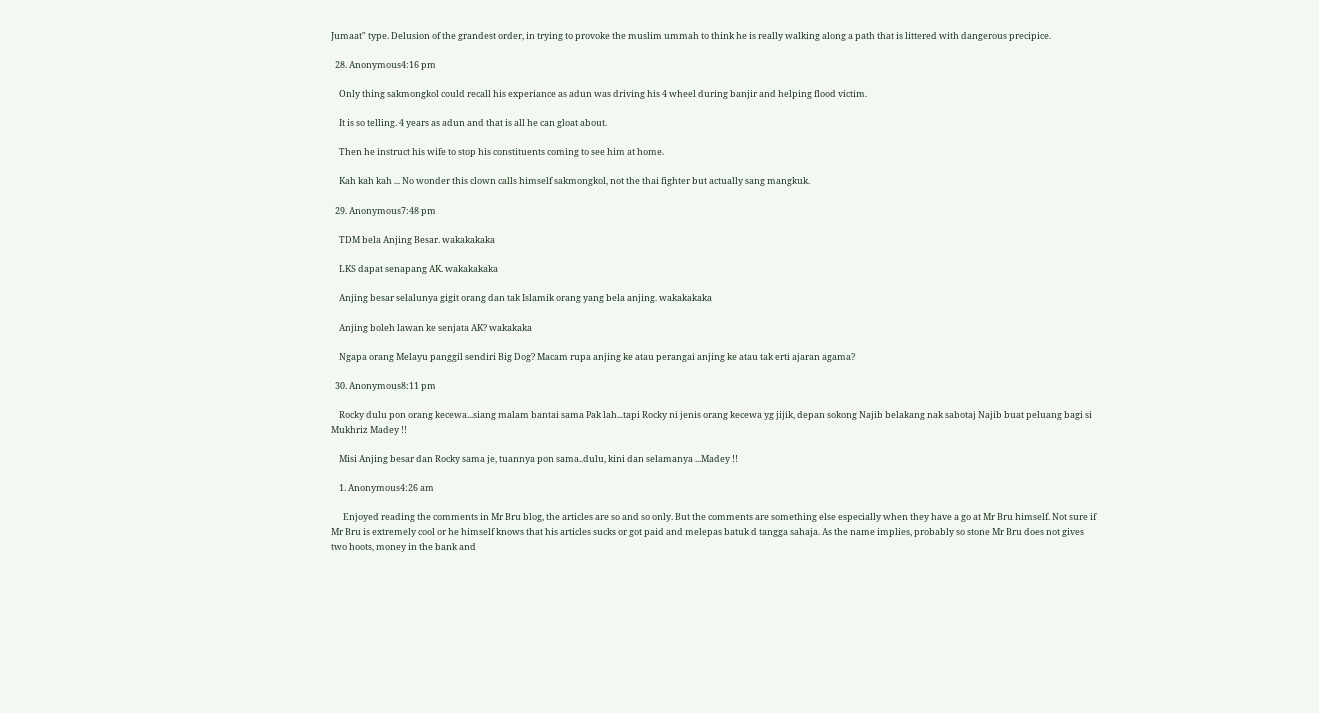Jumaat" type. Delusion of the grandest order, in trying to provoke the muslim ummah to think he is really walking along a path that is littered with dangerous precipice.

  28. Anonymous4:16 pm

    Only thing sakmongkol could recall his experiance as adun was driving his 4 wheel during banjir and helping flood victim.

    It is so telling. 4 years as adun and that is all he can gloat about.

    Then he instruct his wife to stop his constituents coming to see him at home.

    Kah kah kah ... No wonder this clown calls himself sakmongkol, not the thai fighter but actually sang mangkuk.

  29. Anonymous7:48 pm

    TDM bela Anjing Besar. wakakakaka

    LKS dapat senapang AK. wakakakaka

    Anjing besar selalunya gigit orang dan tak Islamik orang yang bela anjing. wakakakaka

    Anjing boleh lawan ke senjata AK? wakakaka

    Ngapa orang Melayu panggil sendiri Big Dog? Macam rupa anjing ke atau perangai anjing ke atau tak erti ajaran agama?

  30. Anonymous8:11 pm

    Rocky dulu pon orang kecewa...siang malam bantai sama Pak lah...tapi Rocky ni jenis orang kecewa yg jijik, depan sokong Najib belakang nak sabotaj Najib buat peluang bagi si Mukhriz Madey !!

    Misi Anjing besar dan Rocky sama je, tuannya pon sama..dulu, kini dan selamanya ...Madey !!

    1. Anonymous4:26 am

      Enjoyed reading the comments in Mr Bru blog, the articles are so and so only. But the comments are something else especially when they have a go at Mr Bru himself. Not sure if Mr Bru is extremely cool or he himself knows that his articles sucks or got paid and melepas batuk d tangga sahaja. As the name implies, probably so stone Mr Bru does not gives two hoots, money in the bank and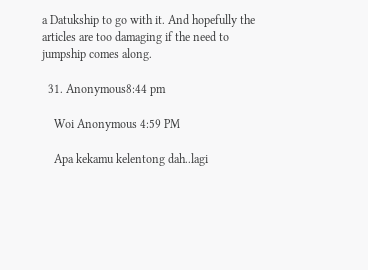a Datukship to go with it. And hopefully the articles are too damaging if the need to jumpship comes along.

  31. Anonymous8:44 pm

    Woi Anonymous 4:59 PM

    Apa kekamu kelentong dah..lagi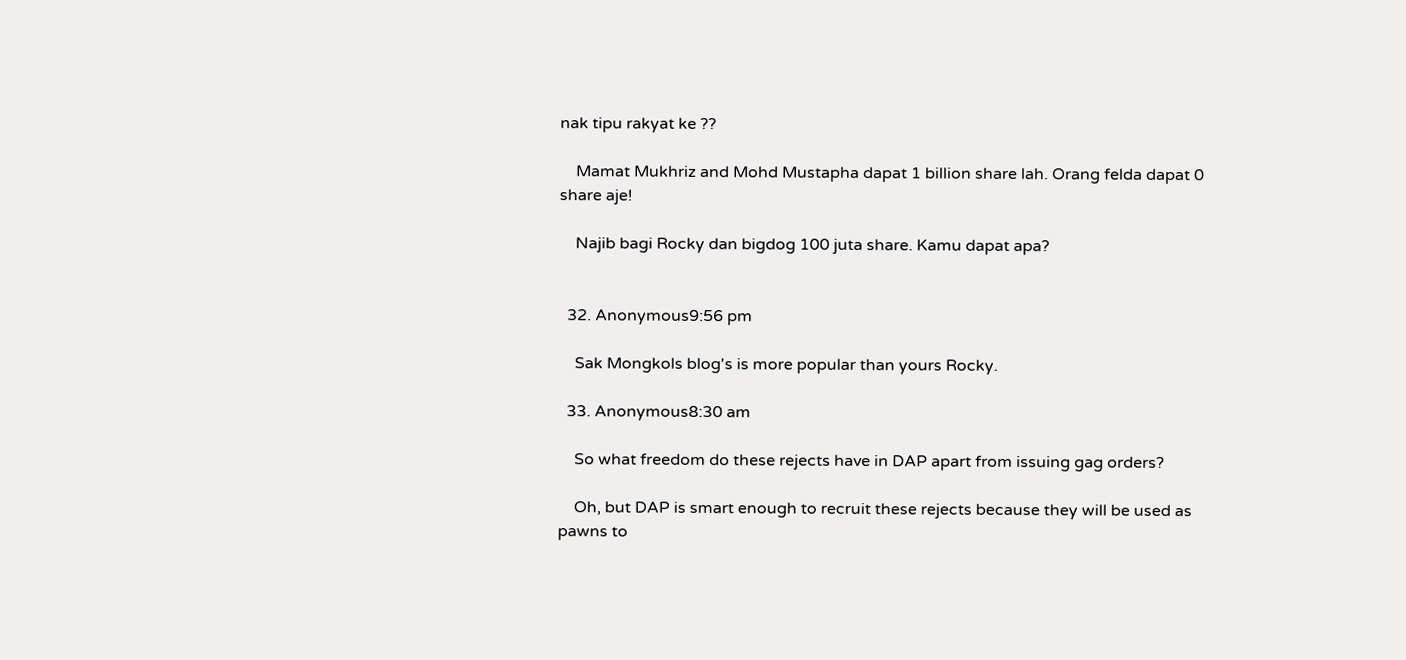nak tipu rakyat ke ??

    Mamat Mukhriz and Mohd Mustapha dapat 1 billion share lah. Orang felda dapat 0 share aje!

    Najib bagi Rocky dan bigdog 100 juta share. Kamu dapat apa?


  32. Anonymous9:56 pm

    Sak Mongkols blog's is more popular than yours Rocky.

  33. Anonymous8:30 am

    So what freedom do these rejects have in DAP apart from issuing gag orders?

    Oh, but DAP is smart enough to recruit these rejects because they will be used as pawns to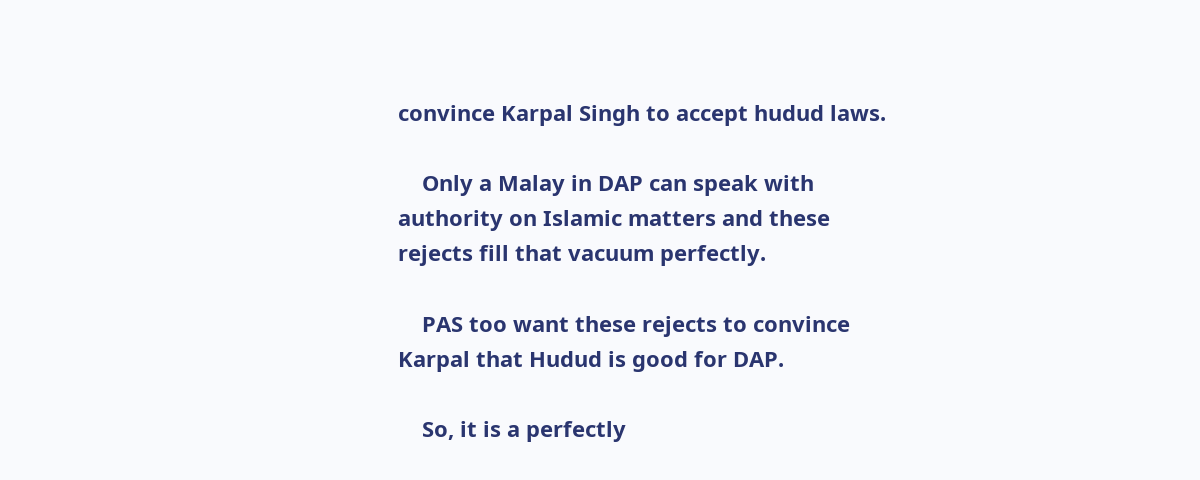convince Karpal Singh to accept hudud laws.

    Only a Malay in DAP can speak with authority on Islamic matters and these rejects fill that vacuum perfectly.

    PAS too want these rejects to convince Karpal that Hudud is good for DAP.

    So, it is a perfectly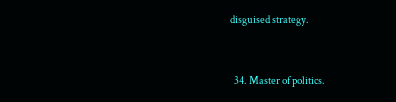disguised strategy.


  34. Master of politics.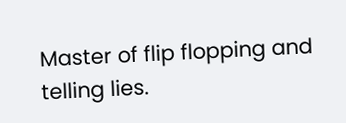Master of flip flopping and telling lies.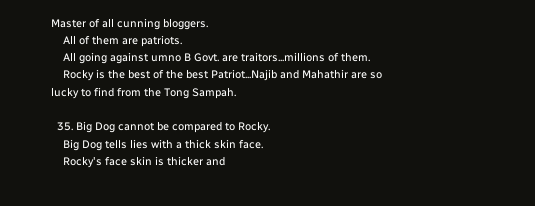Master of all cunning bloggers.
    All of them are patriots.
    All going against umno B Govt. are traitors...millions of them.
    Rocky is the best of the best Patriot...Najib and Mahathir are so lucky to find from the Tong Sampah.

  35. Big Dog cannot be compared to Rocky.
    Big Dog tells lies with a thick skin face.
    Rocky's face skin is thicker and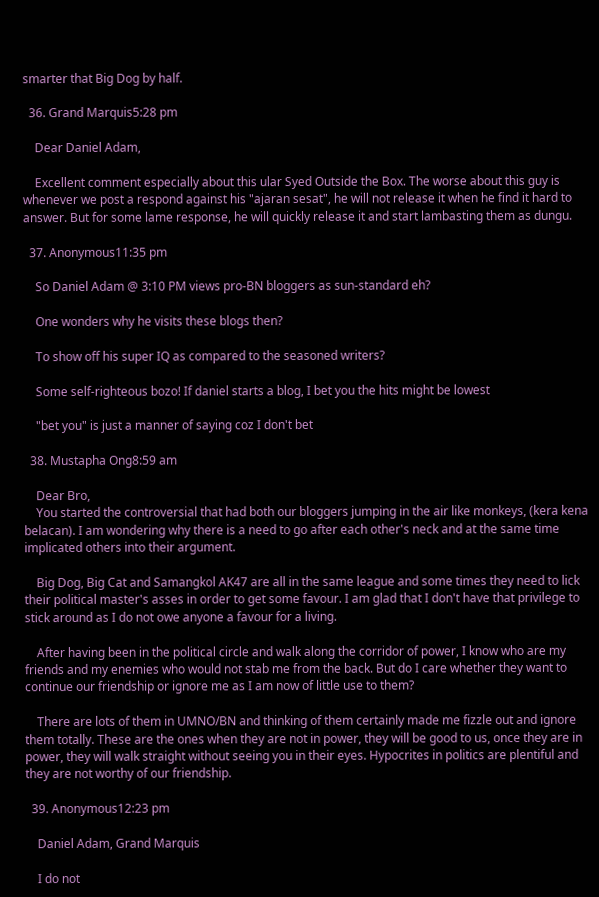smarter that Big Dog by half.

  36. Grand Marquis5:28 pm

    Dear Daniel Adam,

    Excellent comment especially about this ular Syed Outside the Box. The worse about this guy is whenever we post a respond against his "ajaran sesat", he will not release it when he find it hard to answer. But for some lame response, he will quickly release it and start lambasting them as dungu.

  37. Anonymous11:35 pm

    So Daniel Adam @ 3:10 PM views pro-BN bloggers as sun-standard eh?

    One wonders why he visits these blogs then?

    To show off his super IQ as compared to the seasoned writers?

    Some self-righteous bozo! If daniel starts a blog, I bet you the hits might be lowest

    "bet you" is just a manner of saying coz I don't bet

  38. Mustapha Ong8:59 am

    Dear Bro,
    You started the controversial that had both our bloggers jumping in the air like monkeys, (kera kena belacan). I am wondering why there is a need to go after each other's neck and at the same time implicated others into their argument.

    Big Dog, Big Cat and Samangkol AK47 are all in the same league and some times they need to lick their political master's asses in order to get some favour. I am glad that I don't have that privilege to stick around as I do not owe anyone a favour for a living.

    After having been in the political circle and walk along the corridor of power, I know who are my friends and my enemies who would not stab me from the back. But do I care whether they want to continue our friendship or ignore me as I am now of little use to them?

    There are lots of them in UMNO/BN and thinking of them certainly made me fizzle out and ignore them totally. These are the ones when they are not in power, they will be good to us, once they are in power, they will walk straight without seeing you in their eyes. Hypocrites in politics are plentiful and they are not worthy of our friendship.

  39. Anonymous12:23 pm

    Daniel Adam, Grand Marquis

    I do not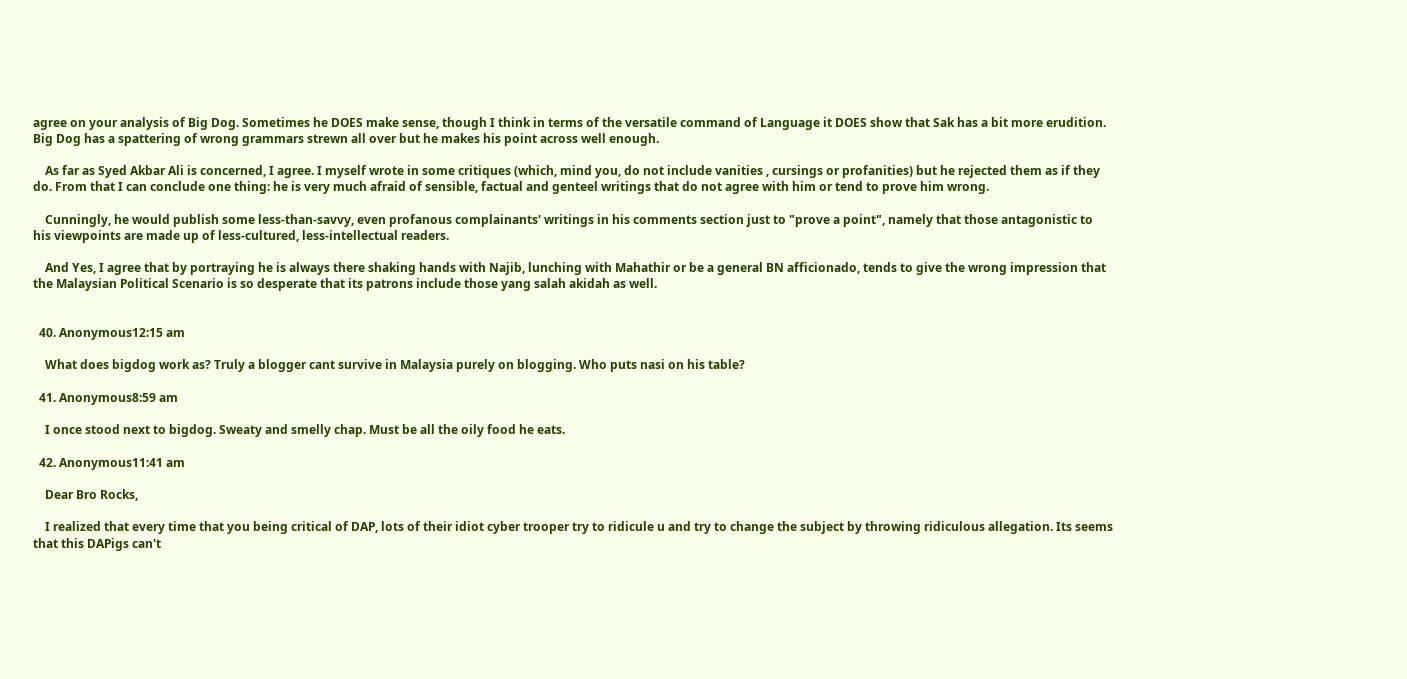agree on your analysis of Big Dog. Sometimes he DOES make sense, though I think in terms of the versatile command of Language it DOES show that Sak has a bit more erudition. Big Dog has a spattering of wrong grammars strewn all over but he makes his point across well enough.

    As far as Syed Akbar Ali is concerned, I agree. I myself wrote in some critiques (which, mind you, do not include vanities , cursings or profanities) but he rejected them as if they do. From that I can conclude one thing: he is very much afraid of sensible, factual and genteel writings that do not agree with him or tend to prove him wrong.

    Cunningly, he would publish some less-than-savvy, even profanous complainants' writings in his comments section just to "prove a point", namely that those antagonistic to his viewpoints are made up of less-cultured, less-intellectual readers.

    And Yes, I agree that by portraying he is always there shaking hands with Najib, lunching with Mahathir or be a general BN afficionado, tends to give the wrong impression that the Malaysian Political Scenario is so desperate that its patrons include those yang salah akidah as well.


  40. Anonymous12:15 am

    What does bigdog work as? Truly a blogger cant survive in Malaysia purely on blogging. Who puts nasi on his table?

  41. Anonymous8:59 am

    I once stood next to bigdog. Sweaty and smelly chap. Must be all the oily food he eats.

  42. Anonymous11:41 am

    Dear Bro Rocks,

    I realized that every time that you being critical of DAP, lots of their idiot cyber trooper try to ridicule u and try to change the subject by throwing ridiculous allegation. Its seems that this DAPigs can't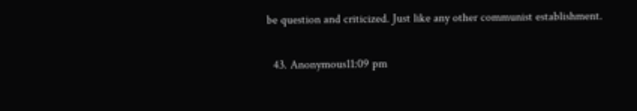be question and criticized. Just like any other communist establishment.


  43. Anonymous11:09 pm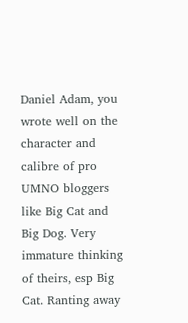Daniel Adam, you wrote well on the character and calibre of pro UMNO bloggers like Big Cat and Big Dog. Very immature thinking of theirs, esp Big Cat. Ranting away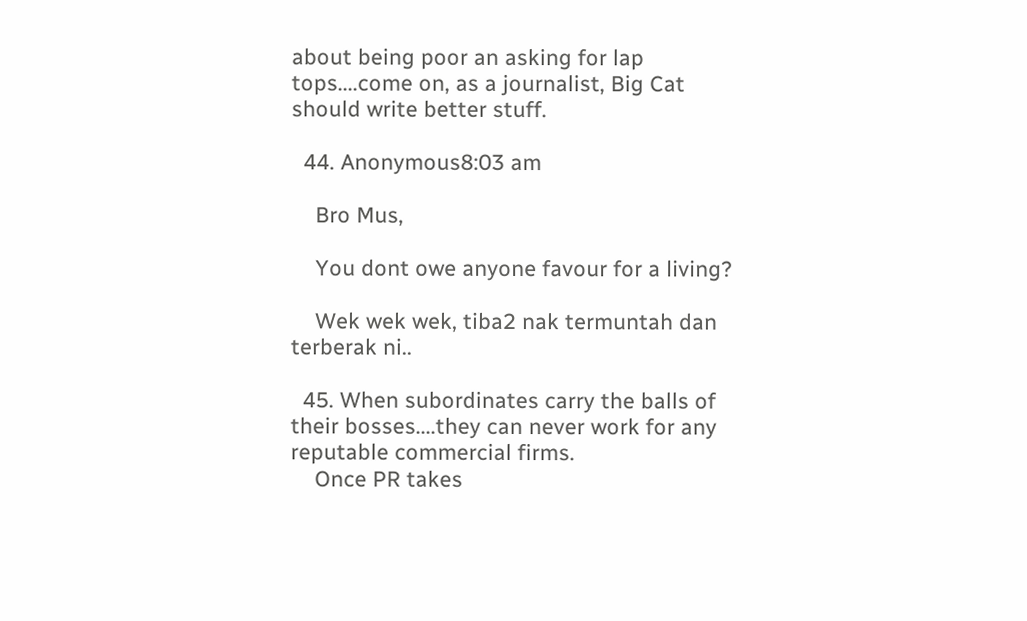about being poor an asking for lap tops....come on, as a journalist, Big Cat should write better stuff.

  44. Anonymous8:03 am

    Bro Mus,

    You dont owe anyone favour for a living?

    Wek wek wek, tiba2 nak termuntah dan terberak ni..

  45. When subordinates carry the balls of their bosses....they can never work for any reputable commercial firms.
    Once PR takes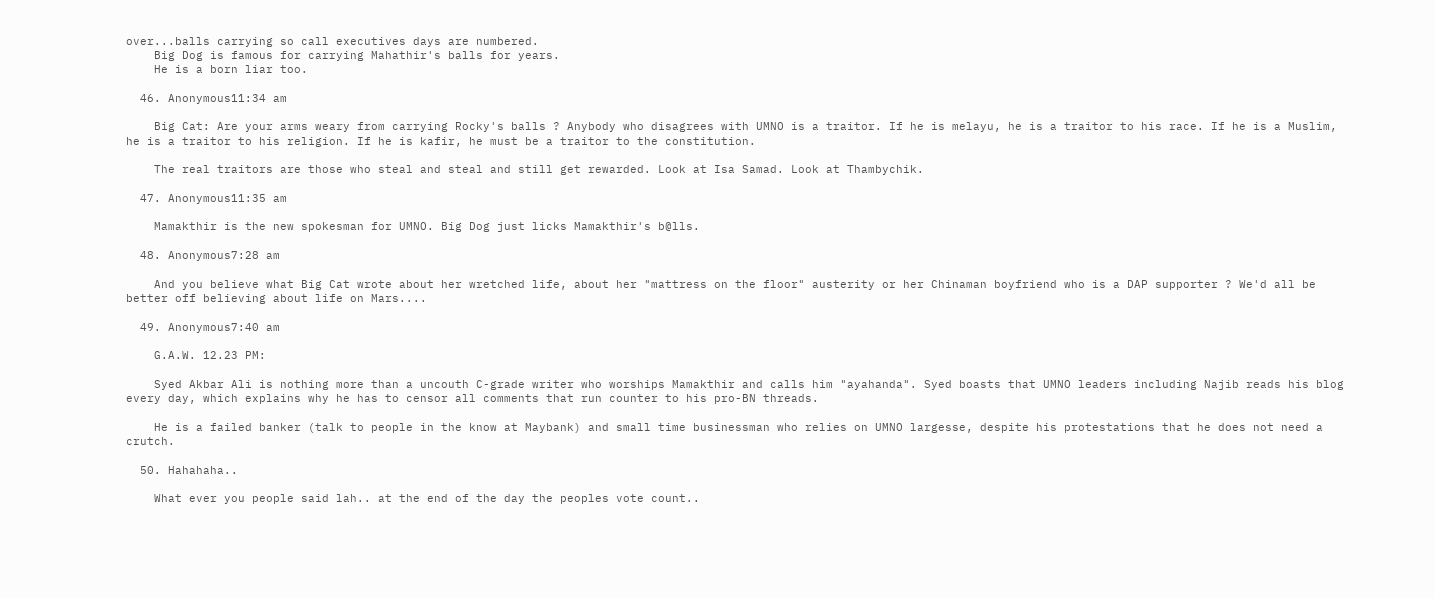over...balls carrying so call executives days are numbered.
    Big Dog is famous for carrying Mahathir's balls for years.
    He is a born liar too.

  46. Anonymous11:34 am

    Big Cat: Are your arms weary from carrying Rocky's balls ? Anybody who disagrees with UMNO is a traitor. If he is melayu, he is a traitor to his race. If he is a Muslim, he is a traitor to his religion. If he is kafir, he must be a traitor to the constitution.

    The real traitors are those who steal and steal and still get rewarded. Look at Isa Samad. Look at Thambychik.

  47. Anonymous11:35 am

    Mamakthir is the new spokesman for UMNO. Big Dog just licks Mamakthir's b@lls.

  48. Anonymous7:28 am

    And you believe what Big Cat wrote about her wretched life, about her "mattress on the floor" austerity or her Chinaman boyfriend who is a DAP supporter ? We'd all be better off believing about life on Mars....

  49. Anonymous7:40 am

    G.A.W. 12.23 PM:

    Syed Akbar Ali is nothing more than a uncouth C-grade writer who worships Mamakthir and calls him "ayahanda". Syed boasts that UMNO leaders including Najib reads his blog every day, which explains why he has to censor all comments that run counter to his pro-BN threads.

    He is a failed banker (talk to people in the know at Maybank) and small time businessman who relies on UMNO largesse, despite his protestations that he does not need a crutch.

  50. Hahahaha..

    What ever you people said lah.. at the end of the day the peoples vote count..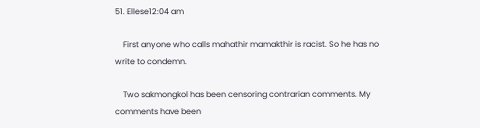51. Ellese12:04 am

    First anyone who calls mahathir mamakthir is racist. So he has no write to condemn.

    Two sakmongkol has been censoring contrarian comments. My comments have been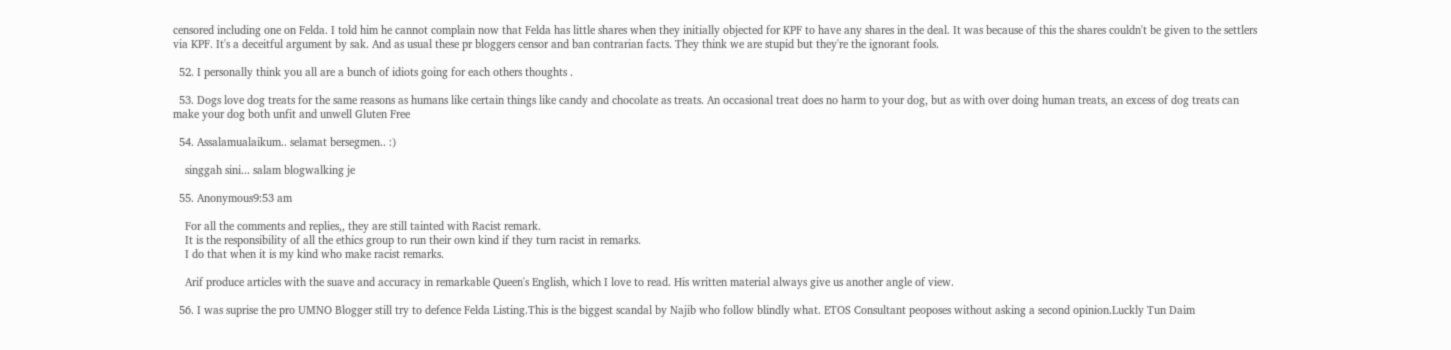censored including one on Felda. I told him he cannot complain now that Felda has little shares when they initially objected for KPF to have any shares in the deal. It was because of this the shares couldn't be given to the settlers via KPF. It's a deceitful argument by sak. And as usual these pr bloggers censor and ban contrarian facts. They think we are stupid but they're the ignorant fools.

  52. I personally think you all are a bunch of idiots going for each others thoughts .

  53. Dogs love dog treats for the same reasons as humans like certain things like candy and chocolate as treats. An occasional treat does no harm to your dog, but as with over doing human treats, an excess of dog treats can make your dog both unfit and unwell Gluten Free

  54. Assalamualaikum.. selamat bersegmen.. :)

    singgah sini... salam blogwalking je

  55. Anonymous9:53 am

    For all the comments and replies,, they are still tainted with Racist remark.
    It is the responsibility of all the ethics group to run their own kind if they turn racist in remarks.
    I do that when it is my kind who make racist remarks.

    Arif produce articles with the suave and accuracy in remarkable Queen's English, which I love to read. His written material always give us another angle of view.

  56. I was suprise the pro UMNO Blogger still try to defence Felda Listing.This is the biggest scandal by Najib who follow blindly what. ETOS Consultant peoposes without asking a second opinion.Luckly Tun Daim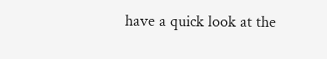have a quick look at the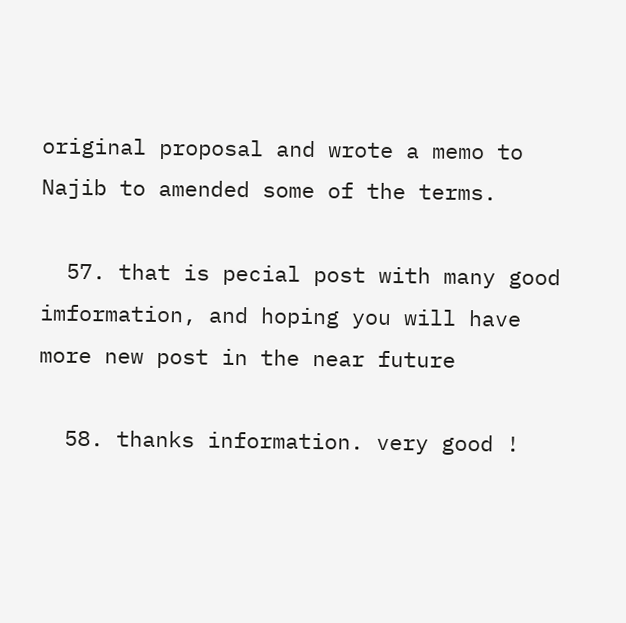original proposal and wrote a memo to Najib to amended some of the terms.

  57. that is pecial post with many good imformation, and hoping you will have more new post in the near future

  58. thanks information. very good !